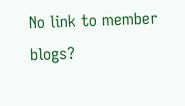No link to member blogs?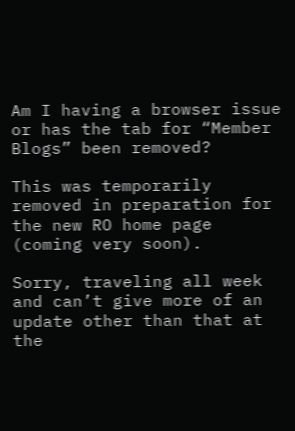Am I having a browser issue or has the tab for “Member Blogs” been removed?

This was temporarily removed in preparation for the new RO home page (coming very soon).

Sorry, traveling all week and can’t give more of an update other than that at the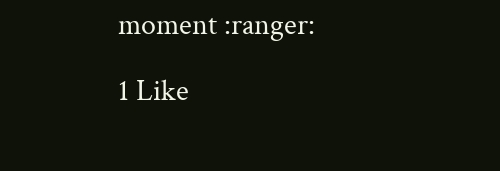moment :ranger:

1 Like